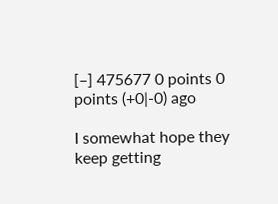[–] 475677 0 points 0 points (+0|-0) ago

I somewhat hope they keep getting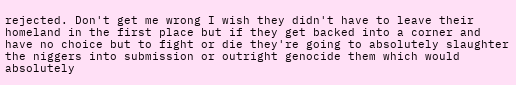rejected. Don't get me wrong I wish they didn't have to leave their homeland in the first place but if they get backed into a corner and have no choice but to fight or die they're going to absolutely slaughter the niggers into submission or outright genocide them which would absolutely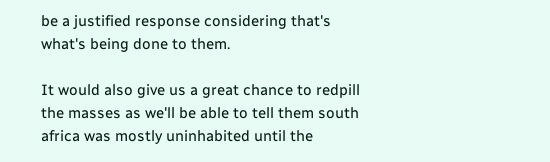be a justified response considering that's what's being done to them.

It would also give us a great chance to redpill the masses as we'll be able to tell them south africa was mostly uninhabited until the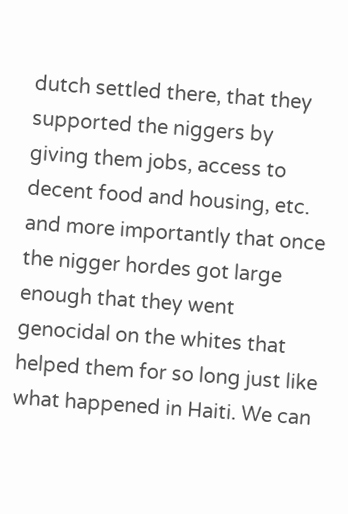dutch settled there, that they supported the niggers by giving them jobs, access to decent food and housing, etc. and more importantly that once the nigger hordes got large enough that they went genocidal on the whites that helped them for so long just like what happened in Haiti. We can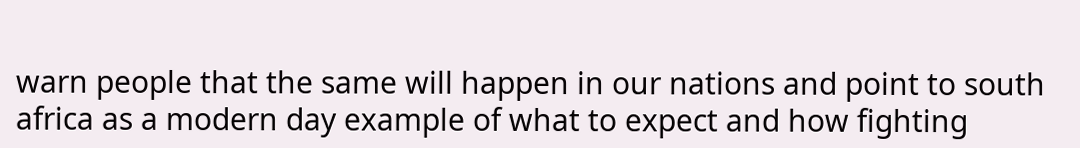warn people that the same will happen in our nations and point to south africa as a modern day example of what to expect and how fighting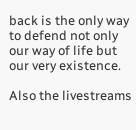back is the only way to defend not only our way of life but our very existence.

Also the livestreams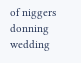of niggers donning wedding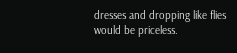dresses and dropping like flies would be priceless.